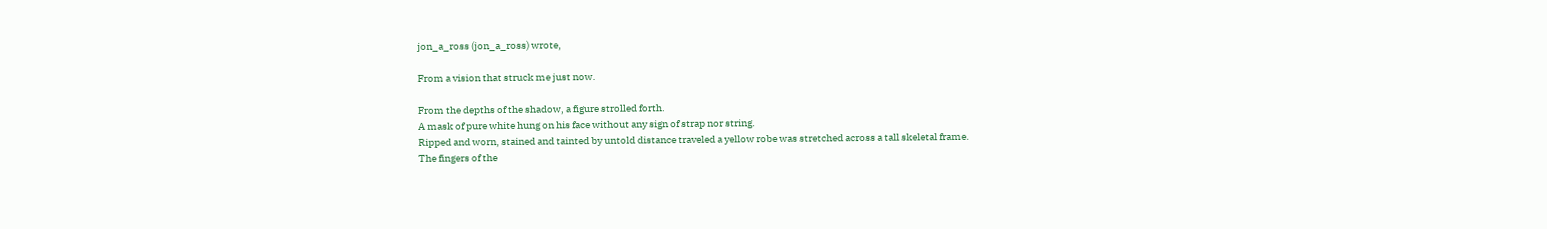jon_a_ross (jon_a_ross) wrote,

From a vision that struck me just now.

From the depths of the shadow, a figure strolled forth.
A mask of pure white hung on his face without any sign of strap nor string.
Ripped and worn, stained and tainted by untold distance traveled a yellow robe was stretched across a tall skeletal frame.
The fingers of the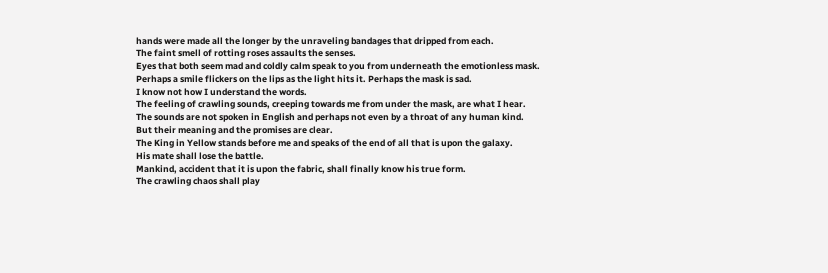hands were made all the longer by the unraveling bandages that dripped from each.
The faint smell of rotting roses assaults the senses.
Eyes that both seem mad and coldly calm speak to you from underneath the emotionless mask.
Perhaps a smile flickers on the lips as the light hits it. Perhaps the mask is sad.
I know not how I understand the words.
The feeling of crawling sounds, creeping towards me from under the mask, are what I hear.
The sounds are not spoken in English and perhaps not even by a throat of any human kind.
But their meaning and the promises are clear.
The King in Yellow stands before me and speaks of the end of all that is upon the galaxy.
His mate shall lose the battle.
Mankind, accident that it is upon the fabric, shall finally know his true form.
The crawling chaos shall play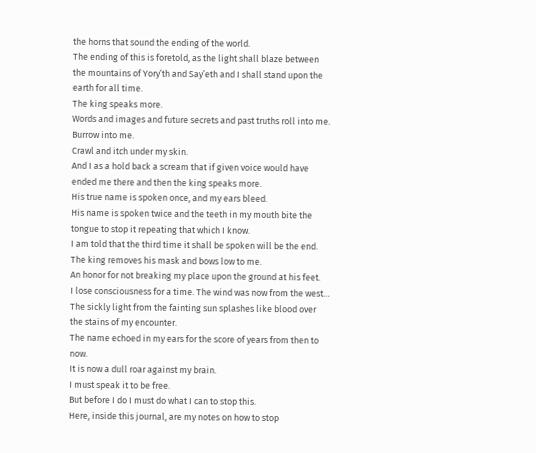the horns that sound the ending of the world.
The ending of this is foretold, as the light shall blaze between the mountains of Yory’th and Say’eth and I shall stand upon the earth for all time.
The king speaks more.
Words and images and future secrets and past truths roll into me. Burrow into me.
Crawl and itch under my skin.
And I as a hold back a scream that if given voice would have ended me there and then the king speaks more.
His true name is spoken once, and my ears bleed.
His name is spoken twice and the teeth in my mouth bite the tongue to stop it repeating that which I know.
I am told that the third time it shall be spoken will be the end.
The king removes his mask and bows low to me.
An honor for not breaking my place upon the ground at his feet.
I lose consciousness for a time. The wind was now from the west… The sickly light from the fainting sun splashes like blood over the stains of my encounter.
The name echoed in my ears for the score of years from then to now.
It is now a dull roar against my brain.
I must speak it to be free.
But before I do I must do what I can to stop this.
Here, inside this journal, are my notes on how to stop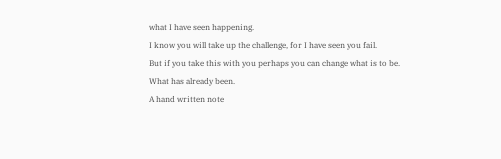what I have seen happening.
I know you will take up the challenge, for I have seen you fail.
But if you take this with you perhaps you can change what is to be.
What has already been.
A hand written note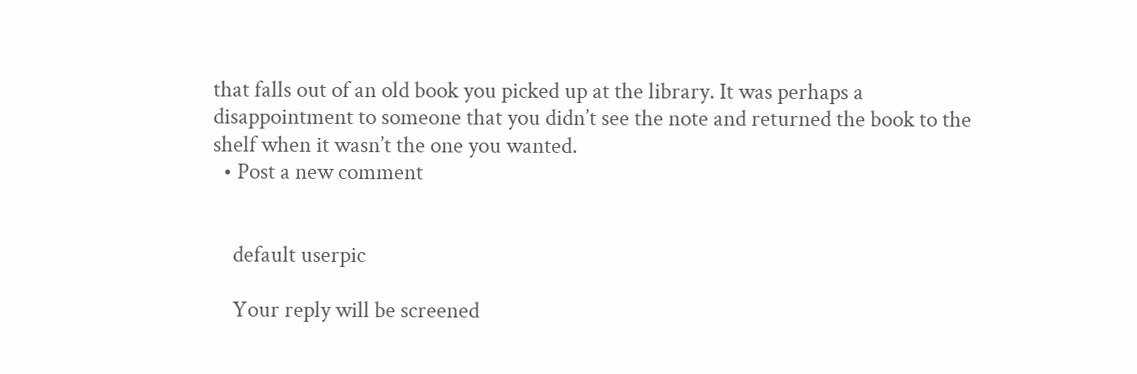that falls out of an old book you picked up at the library. It was perhaps a disappointment to someone that you didn’t see the note and returned the book to the shelf when it wasn’t the one you wanted.
  • Post a new comment


    default userpic

    Your reply will be screened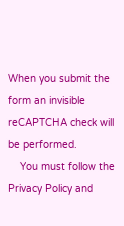When you submit the form an invisible reCAPTCHA check will be performed.
    You must follow the Privacy Policy and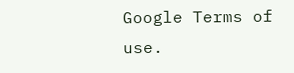Google Terms of use.